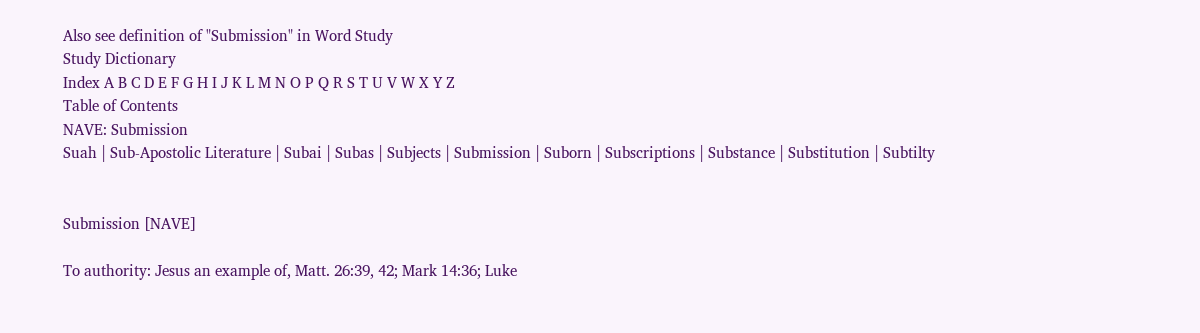Also see definition of "Submission" in Word Study
Study Dictionary
Index A B C D E F G H I J K L M N O P Q R S T U V W X Y Z
Table of Contents
NAVE: Submission
Suah | Sub-Apostolic Literature | Subai | Subas | Subjects | Submission | Suborn | Subscriptions | Substance | Substitution | Subtilty


Submission [NAVE]

To authority: Jesus an example of, Matt. 26:39, 42; Mark 14:36; Luke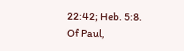22:42; Heb. 5:8.
Of Paul,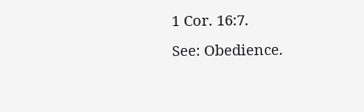1 Cor. 16:7.
See: Obedience.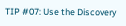TIP #07: Use the Discovery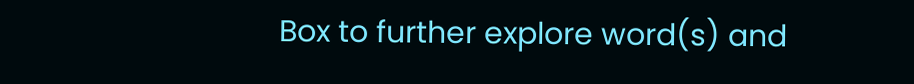Box to further explore word(s) and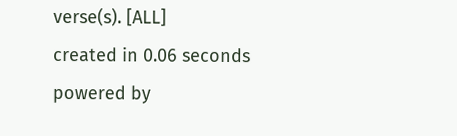verse(s). [ALL]
created in 0.06 seconds
powered by